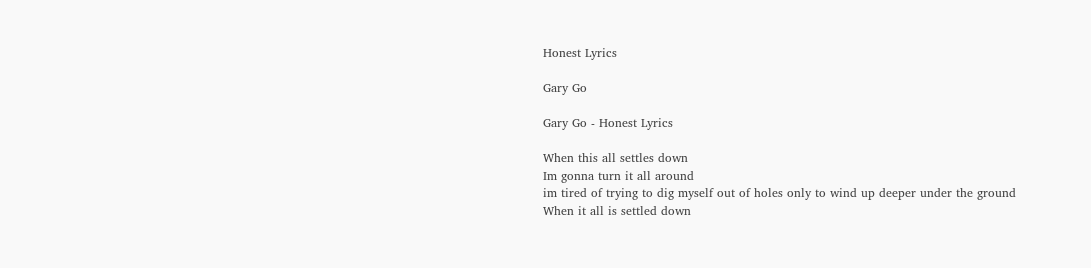Honest Lyrics

Gary Go

Gary Go - Honest Lyrics

When this all settles down
Im gonna turn it all around
im tired of trying to dig myself out of holes only to wind up deeper under the ground
When it all is settled down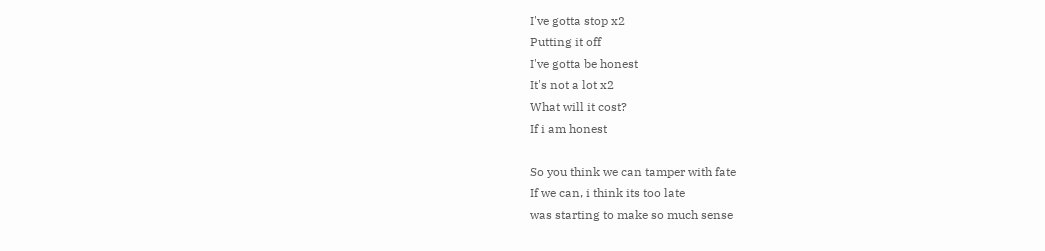I've gotta stop x2
Putting it off
I've gotta be honest
It's not a lot x2
What will it cost?
If i am honest

So you think we can tamper with fate
If we can, i think its too late
was starting to make so much sense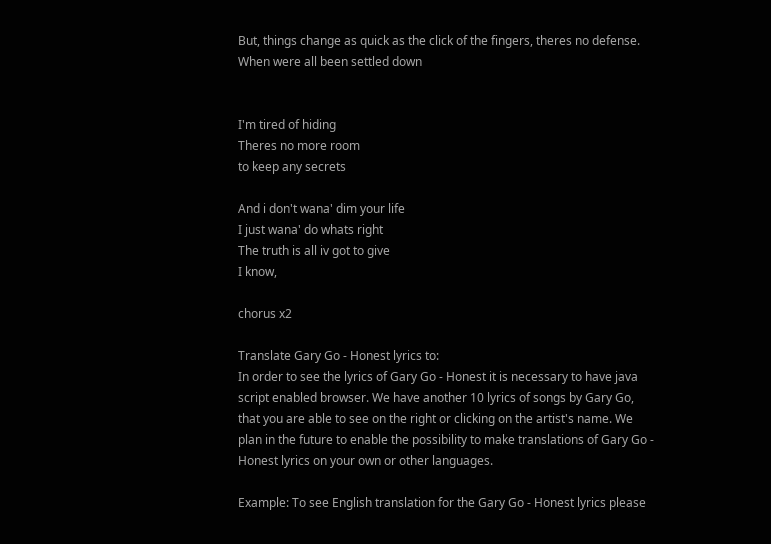But, things change as quick as the click of the fingers, theres no defense.
When were all been settled down


I'm tired of hiding
Theres no more room
to keep any secrets

And i don't wana' dim your life
I just wana' do whats right
The truth is all iv got to give
I know,

chorus x2

Translate Gary Go - Honest lyrics to:
In order to see the lyrics of Gary Go - Honest it is necessary to have java script enabled browser. We have another 10 lyrics of songs by Gary Go, that you are able to see on the right or clicking on the artist's name. We plan in the future to enable the possibility to make translations of Gary Go - Honest lyrics on your own or other languages.

Example: To see English translation for the Gary Go - Honest lyrics please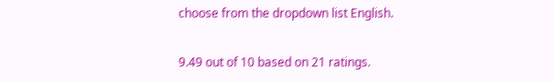choose from the dropdown list English.

9.49 out of 10 based on 21 ratings.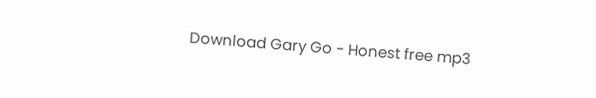Download Gary Go - Honest free mp3